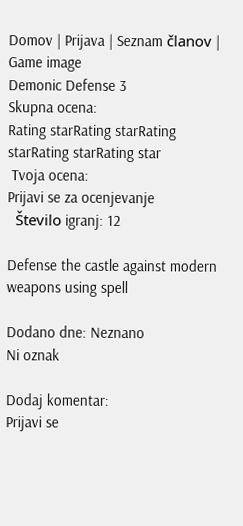Domov | Prijava | Seznam članov |
Game image
Demonic Defense 3
Skupna ocena:
Rating starRating starRating starRating starRating star
 Tvoja ocena:
Prijavi se za ocenjevanje
  Število igranj: 12

Defense the castle against modern weapons using spell

Dodano dne: Neznano
Ni oznak

Dodaj komentar:
Prijavi se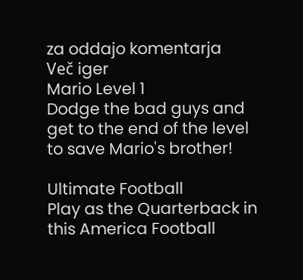za oddajo komentarja
Več iger
Mario Level 1
Dodge the bad guys and get to the end of the level to save Mario's brother!

Ultimate Football
Play as the Quarterback in this America Football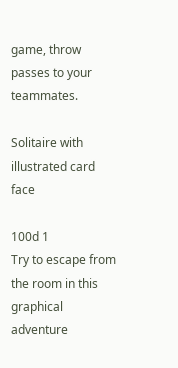game, throw passes to your teammates.

Solitaire with illustrated card face

100d 1
Try to escape from the room in this graphical adventure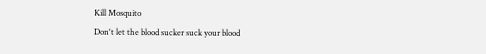Kill Mosquito
Don't let the blood sucker suck your blood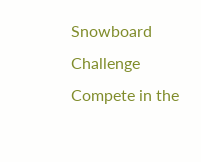Snowboard Challenge
Compete in the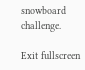snowboard challenge.

Exit fullscreen